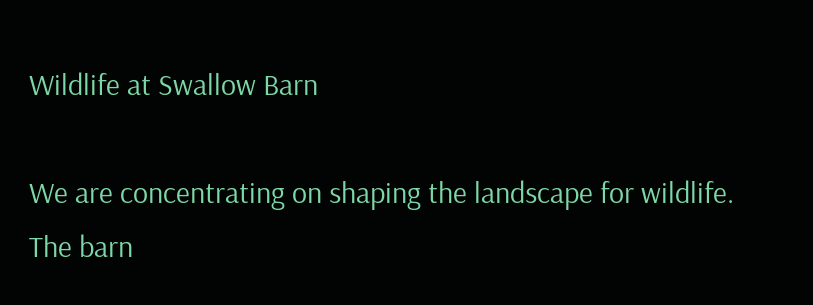Wildlife at Swallow Barn

We are concentrating on shaping the landscape for wildlife. The barn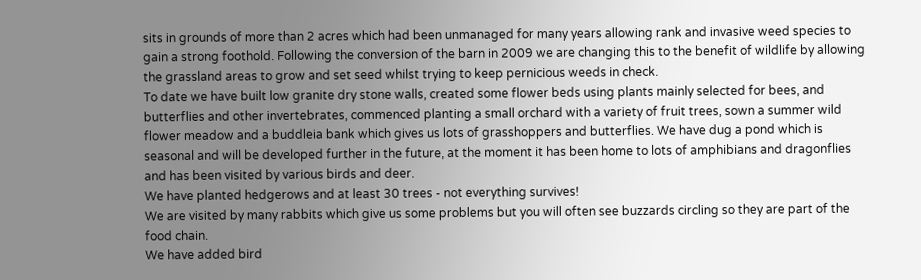sits in grounds of more than 2 acres which had been unmanaged for many years allowing rank and invasive weed species to gain a strong foothold. Following the conversion of the barn in 2009 we are changing this to the benefit of wildlife by allowing the grassland areas to grow and set seed whilst trying to keep pernicious weeds in check.
To date we have built low granite dry stone walls, created some flower beds using plants mainly selected for bees, and butterflies and other invertebrates, commenced planting a small orchard with a variety of fruit trees, sown a summer wild flower meadow and a buddleia bank which gives us lots of grasshoppers and butterflies. We have dug a pond which is seasonal and will be developed further in the future, at the moment it has been home to lots of amphibians and dragonflies and has been visited by various birds and deer.
We have planted hedgerows and at least 30 trees - not everything survives!
We are visited by many rabbits which give us some problems but you will often see buzzards circling so they are part of the food chain.
We have added bird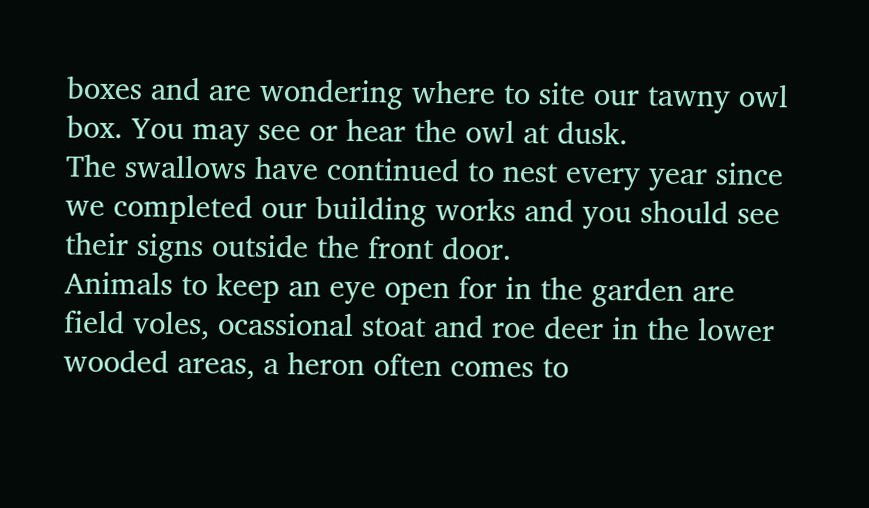boxes and are wondering where to site our tawny owl box. You may see or hear the owl at dusk.
The swallows have continued to nest every year since we completed our building works and you should see their signs outside the front door.
Animals to keep an eye open for in the garden are field voles, ocassional stoat and roe deer in the lower wooded areas, a heron often comes to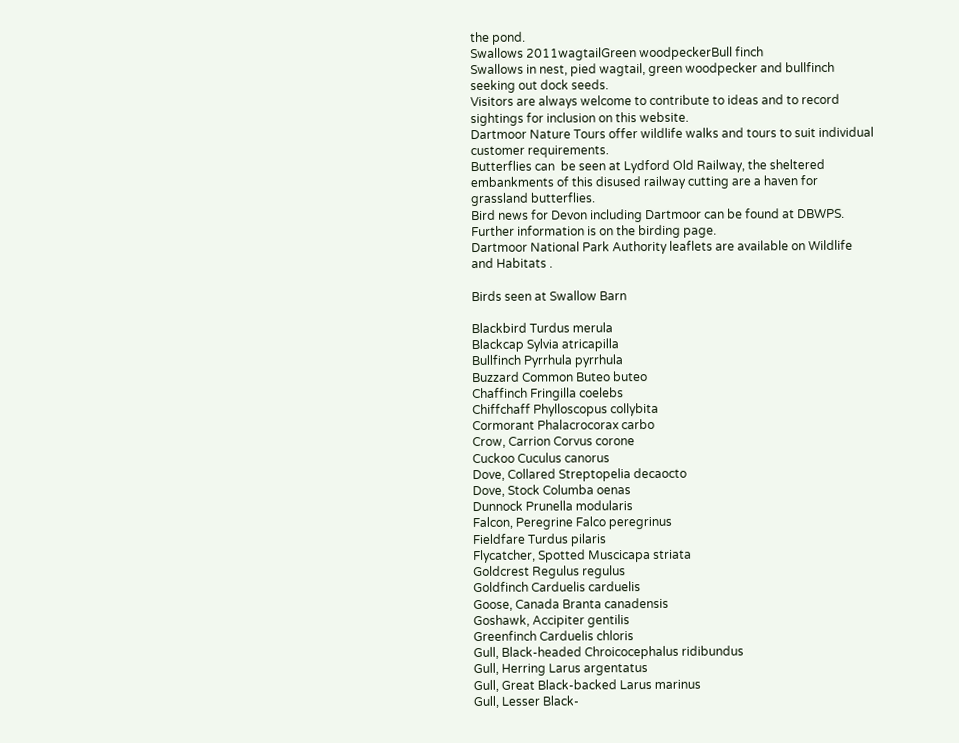the pond.
Swallows 2011wagtailGreen woodpeckerBull finch
Swallows in nest, pied wagtail, green woodpecker and bullfinch seeking out dock seeds.
Visitors are always welcome to contribute to ideas and to record sightings for inclusion on this website.
Dartmoor Nature Tours offer wildlife walks and tours to suit individual customer requirements.
Butterflies can  be seen at Lydford Old Railway, the sheltered embankments of this disused railway cutting are a haven for grassland butterflies.
Bird news for Devon including Dartmoor can be found at DBWPS. Further information is on the birding page.
Dartmoor National Park Authority leaflets are available on Wildlife and Habitats .

Birds seen at Swallow Barn

Blackbird Turdus merula
Blackcap Sylvia atricapilla
Bullfinch Pyrrhula pyrrhula
Buzzard Common Buteo buteo
Chaffinch Fringilla coelebs
Chiffchaff Phylloscopus collybita
Cormorant Phalacrocorax carbo
Crow, Carrion Corvus corone
Cuckoo Cuculus canorus
Dove, Collared Streptopelia decaocto
Dove, Stock Columba oenas
Dunnock Prunella modularis
Falcon, Peregrine Falco peregrinus
Fieldfare Turdus pilaris
Flycatcher, Spotted Muscicapa striata
Goldcrest Regulus regulus
Goldfinch Carduelis carduelis
Goose, Canada Branta canadensis
Goshawk, Accipiter gentilis
Greenfinch Carduelis chloris
Gull, Black-headed Chroicocephalus ridibundus
Gull, Herring Larus argentatus
Gull, Great Black-backed Larus marinus
Gull, Lesser Black-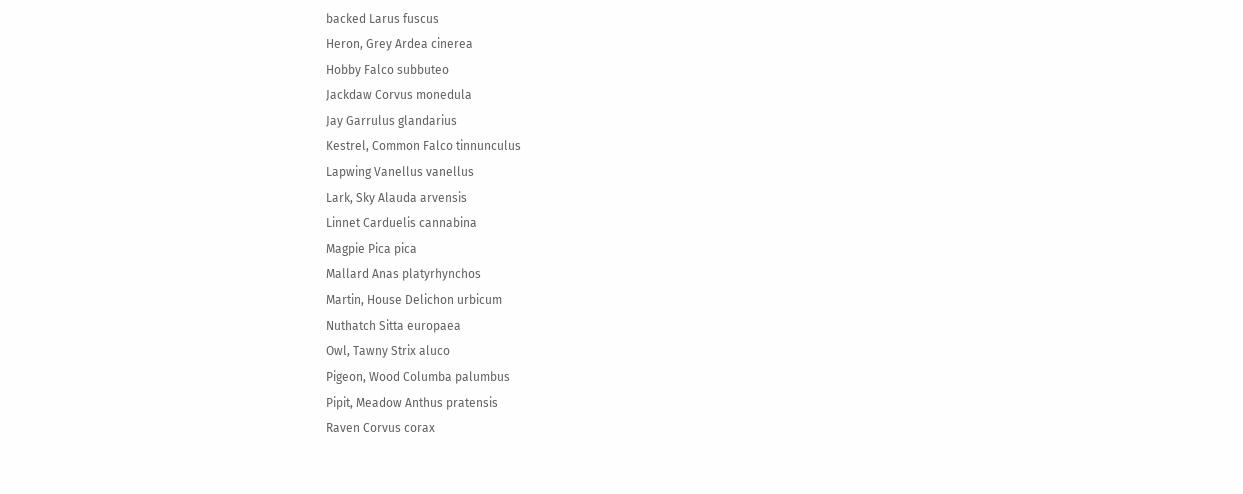backed Larus fuscus
Heron, Grey Ardea cinerea
Hobby Falco subbuteo
Jackdaw Corvus monedula
Jay Garrulus glandarius
Kestrel, Common Falco tinnunculus
Lapwing Vanellus vanellus
Lark, Sky Alauda arvensis
Linnet Carduelis cannabina
Magpie Pica pica
Mallard Anas platyrhynchos
Martin, House Delichon urbicum
Nuthatch Sitta europaea
Owl, Tawny Strix aluco
Pigeon, Wood Columba palumbus
Pipit, Meadow Anthus pratensis
Raven Corvus corax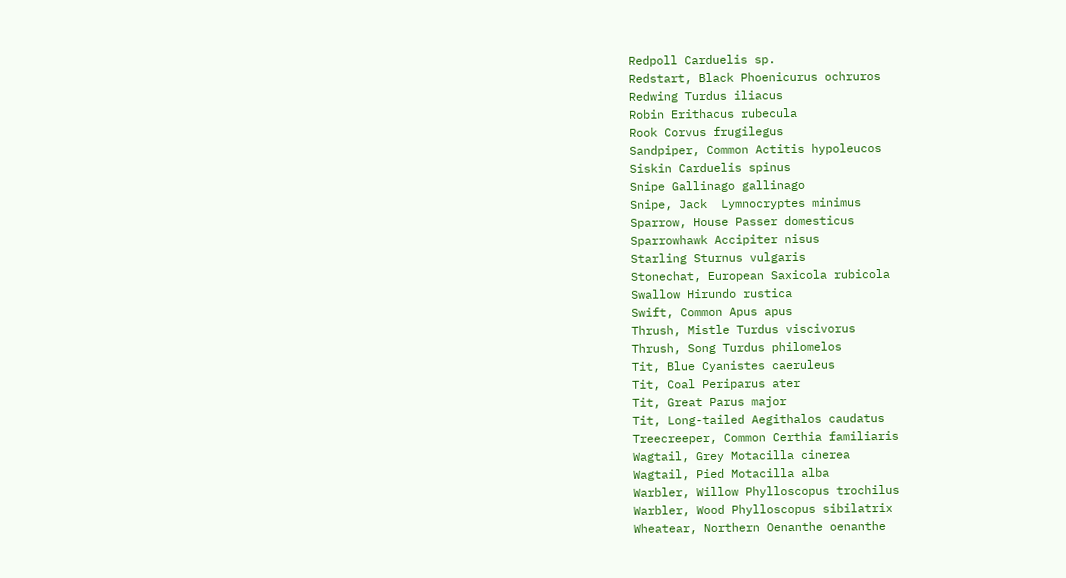Redpoll Carduelis sp.
Redstart, Black Phoenicurus ochruros
Redwing Turdus iliacus
Robin Erithacus rubecula
Rook Corvus frugilegus
Sandpiper, Common Actitis hypoleucos
Siskin Carduelis spinus
Snipe Gallinago gallinago
Snipe, Jack  Lymnocryptes minimus
Sparrow, House Passer domesticus
Sparrowhawk Accipiter nisus
Starling Sturnus vulgaris
Stonechat, European Saxicola rubicola
Swallow Hirundo rustica
Swift, Common Apus apus
Thrush, Mistle Turdus viscivorus
Thrush, Song Turdus philomelos
Tit, Blue Cyanistes caeruleus
Tit, Coal Periparus ater
Tit, Great Parus major
Tit, Long-tailed Aegithalos caudatus
Treecreeper, Common Certhia familiaris
Wagtail, Grey Motacilla cinerea
Wagtail, Pied Motacilla alba
Warbler, Willow Phylloscopus trochilus
Warbler, Wood Phylloscopus sibilatrix
Wheatear, Northern Oenanthe oenanthe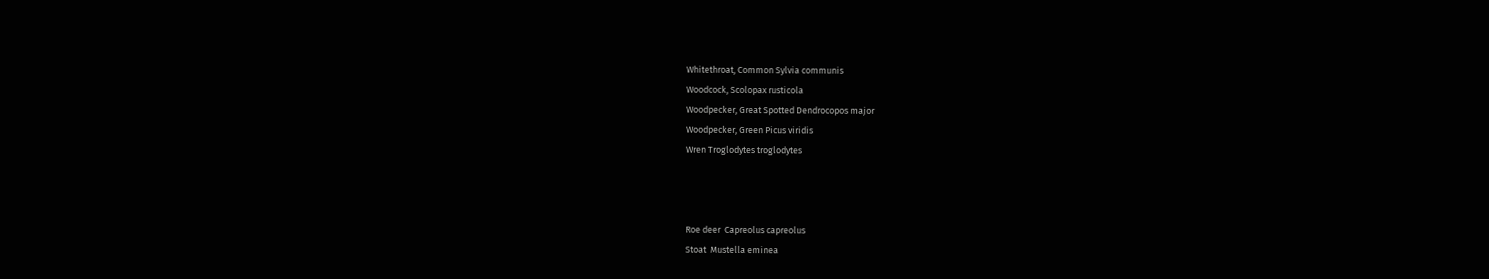Whitethroat, Common Sylvia communis
Woodcock, Scolopax rusticola
Woodpecker, Great Spotted Dendrocopos major
Woodpecker, Green Picus viridis
Wren Troglodytes troglodytes



Roe deer  Capreolus capreolus
Stoat  Mustella eminea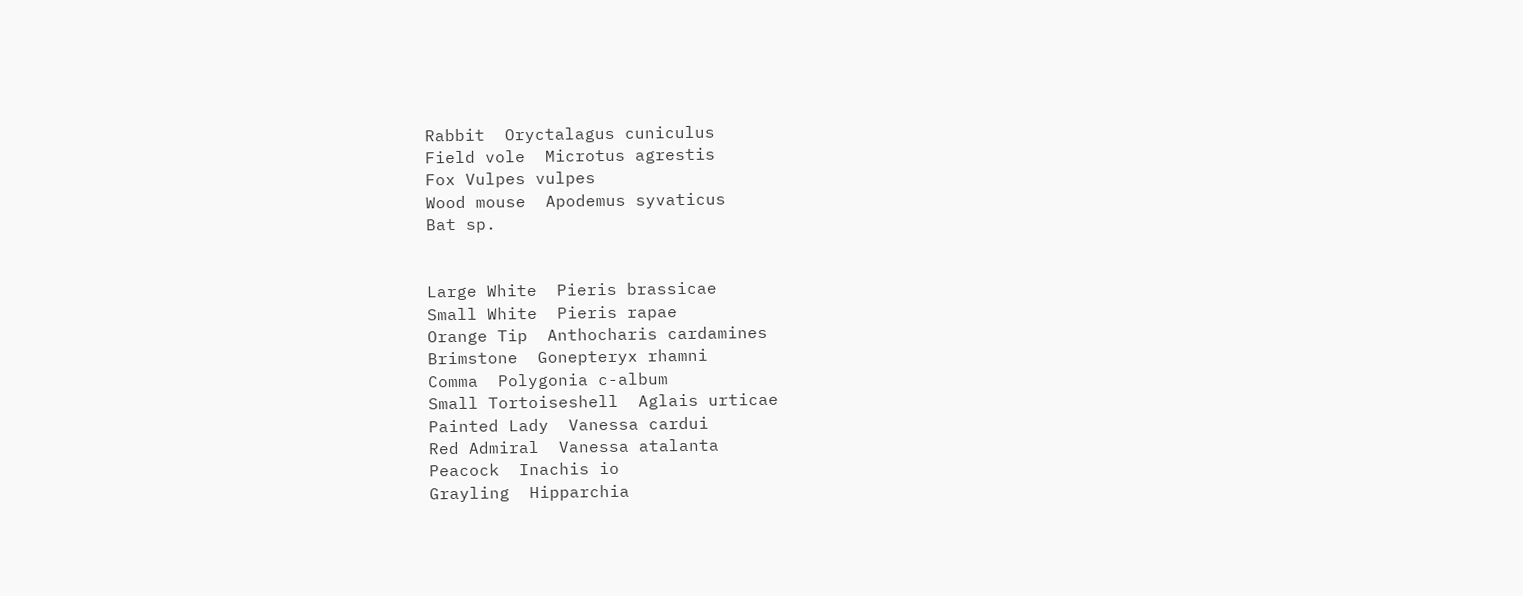Rabbit  Oryctalagus cuniculus
Field vole  Microtus agrestis
Fox Vulpes vulpes
Wood mouse  Apodemus syvaticus
Bat sp.


Large White  Pieris brassicae
Small White  Pieris rapae
Orange Tip  Anthocharis cardamines
Brimstone  Gonepteryx rhamni
Comma  Polygonia c-album
Small Tortoiseshell  Aglais urticae
Painted Lady  Vanessa cardui
Red Admiral  Vanessa atalanta
Peacock  Inachis io
Grayling  Hipparchia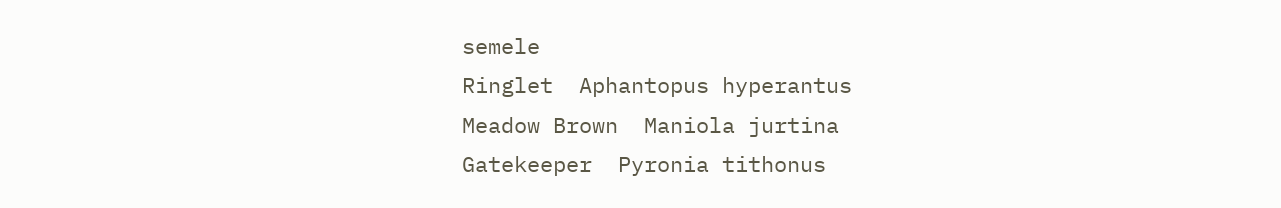semele
Ringlet  Aphantopus hyperantus
Meadow Brown  Maniola jurtina
Gatekeeper  Pyronia tithonus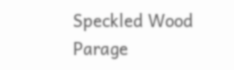Speckled Wood  Parage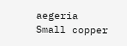aegeria
Small copper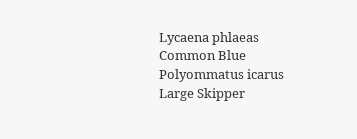Lycaena phlaeas
Common Blue  Polyommatus icarus
Large Skipper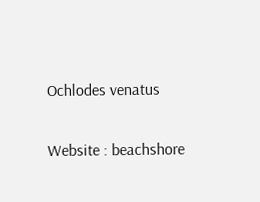Ochlodes venatus

Website : beachshore